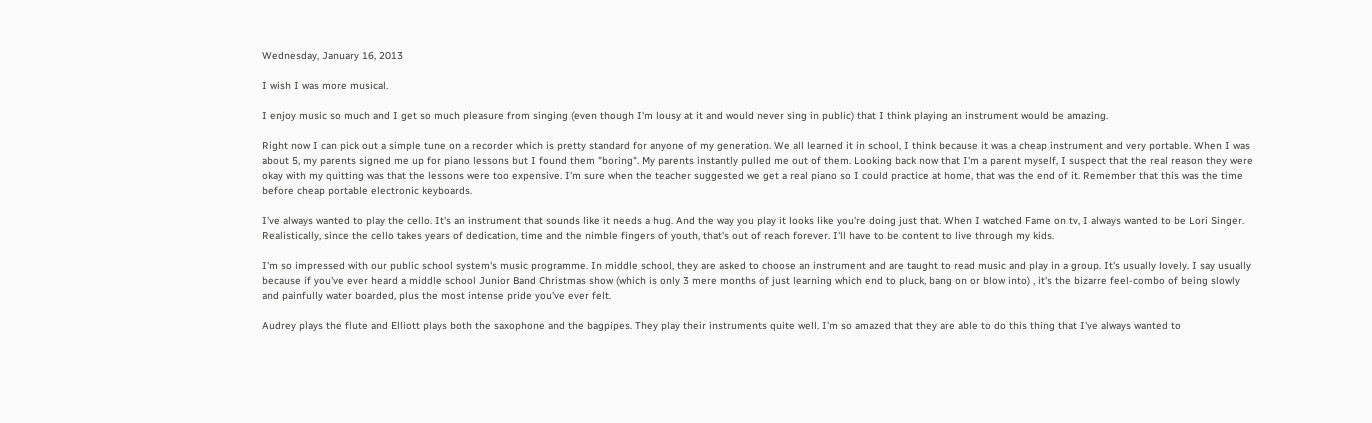Wednesday, January 16, 2013

I wish I was more musical.

I enjoy music so much and I get so much pleasure from singing (even though I'm lousy at it and would never sing in public) that I think playing an instrument would be amazing.

Right now I can pick out a simple tune on a recorder which is pretty standard for anyone of my generation. We all learned it in school, I think because it was a cheap instrument and very portable. When I was about 5, my parents signed me up for piano lessons but I found them "boring". My parents instantly pulled me out of them. Looking back now that I'm a parent myself, I suspect that the real reason they were okay with my quitting was that the lessons were too expensive. I'm sure when the teacher suggested we get a real piano so I could practice at home, that was the end of it. Remember that this was the time before cheap portable electronic keyboards.

I've always wanted to play the cello. It's an instrument that sounds like it needs a hug. And the way you play it looks like you're doing just that. When I watched Fame on tv, I always wanted to be Lori Singer. Realistically, since the cello takes years of dedication, time and the nimble fingers of youth, that's out of reach forever. I'll have to be content to live through my kids.

I'm so impressed with our public school system's music programme. In middle school, they are asked to choose an instrument and are taught to read music and play in a group. It's usually lovely. I say usually because if you've ever heard a middle school Junior Band Christmas show (which is only 3 mere months of just learning which end to pluck, bang on or blow into) , it's the bizarre feel-combo of being slowly and painfully water boarded, plus the most intense pride you've ever felt.

Audrey plays the flute and Elliott plays both the saxophone and the bagpipes. They play their instruments quite well. I'm so amazed that they are able to do this thing that I've always wanted to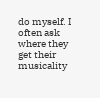do myself. I often ask where they get their musicality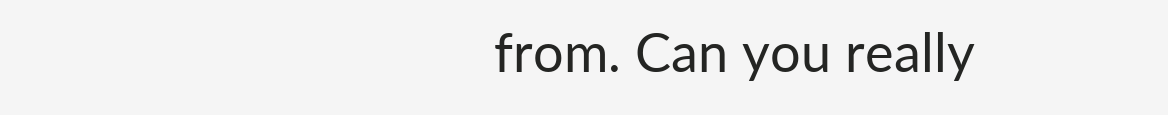from. Can you really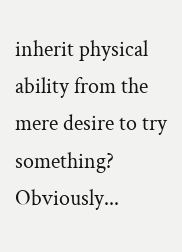inherit physical ability from the mere desire to try something? Obviously...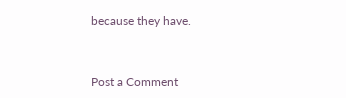because they have.


Post a Comment